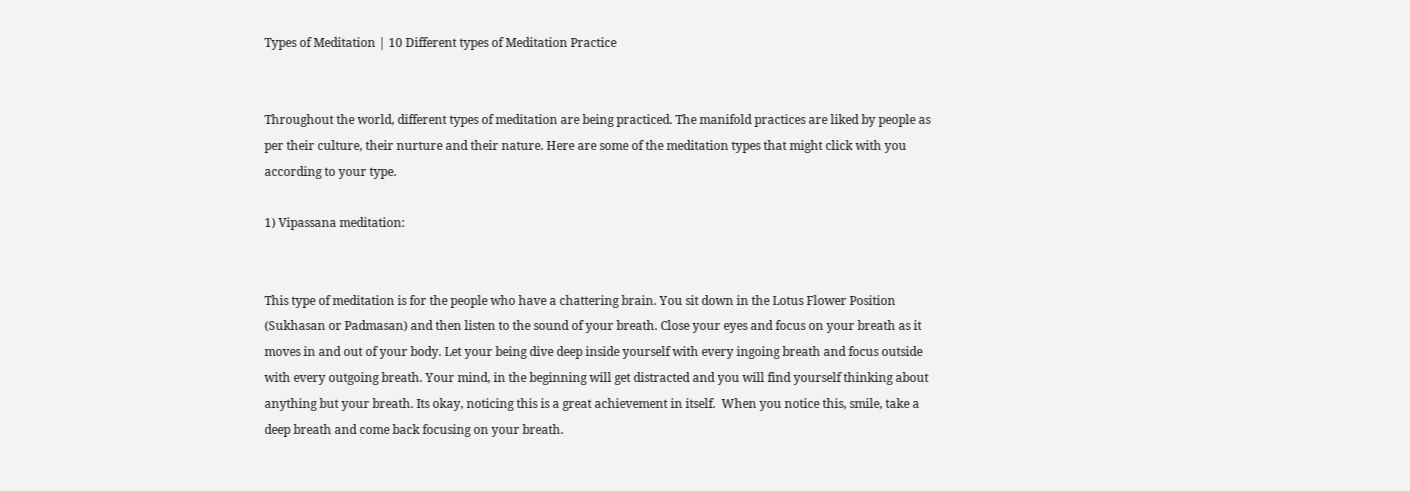Types of Meditation | 10 Different types of Meditation Practice


Throughout the world, different types of meditation are being practiced. The manifold practices are liked by people as per their culture, their nurture and their nature. Here are some of the meditation types that might click with you according to your type.

1) Vipassana meditation:


This type of meditation is for the people who have a chattering brain. You sit down in the Lotus Flower Position (Sukhasan or Padmasan) and then listen to the sound of your breath. Close your eyes and focus on your breath as it moves in and out of your body. Let your being dive deep inside yourself with every ingoing breath and focus outside with every outgoing breath. Your mind, in the beginning will get distracted and you will find yourself thinking about anything but your breath. Its okay, noticing this is a great achievement in itself.  When you notice this, smile, take a deep breath and come back focusing on your breath.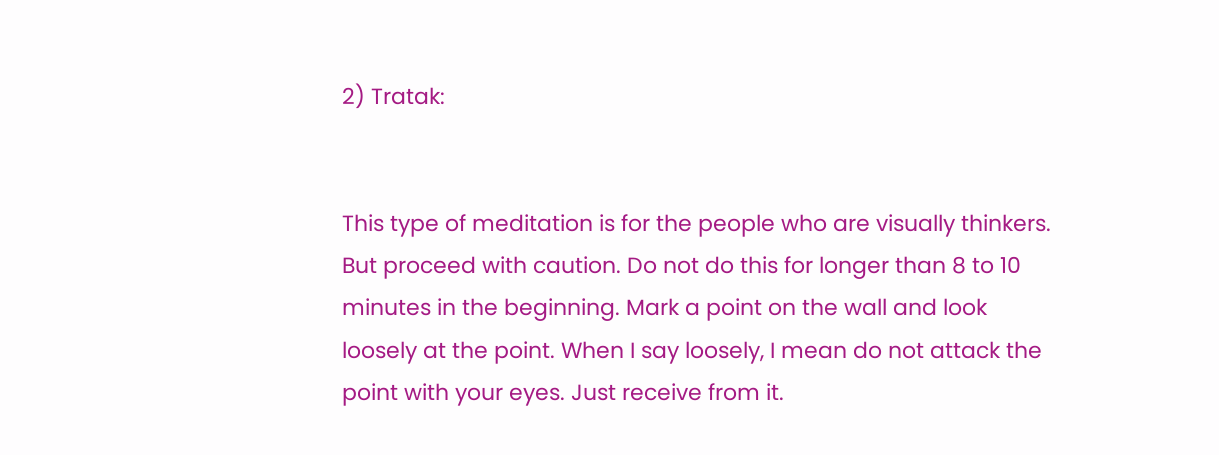2) Tratak:


This type of meditation is for the people who are visually thinkers. But proceed with caution. Do not do this for longer than 8 to 10 minutes in the beginning. Mark a point on the wall and look loosely at the point. When I say loosely, I mean do not attack the point with your eyes. Just receive from it.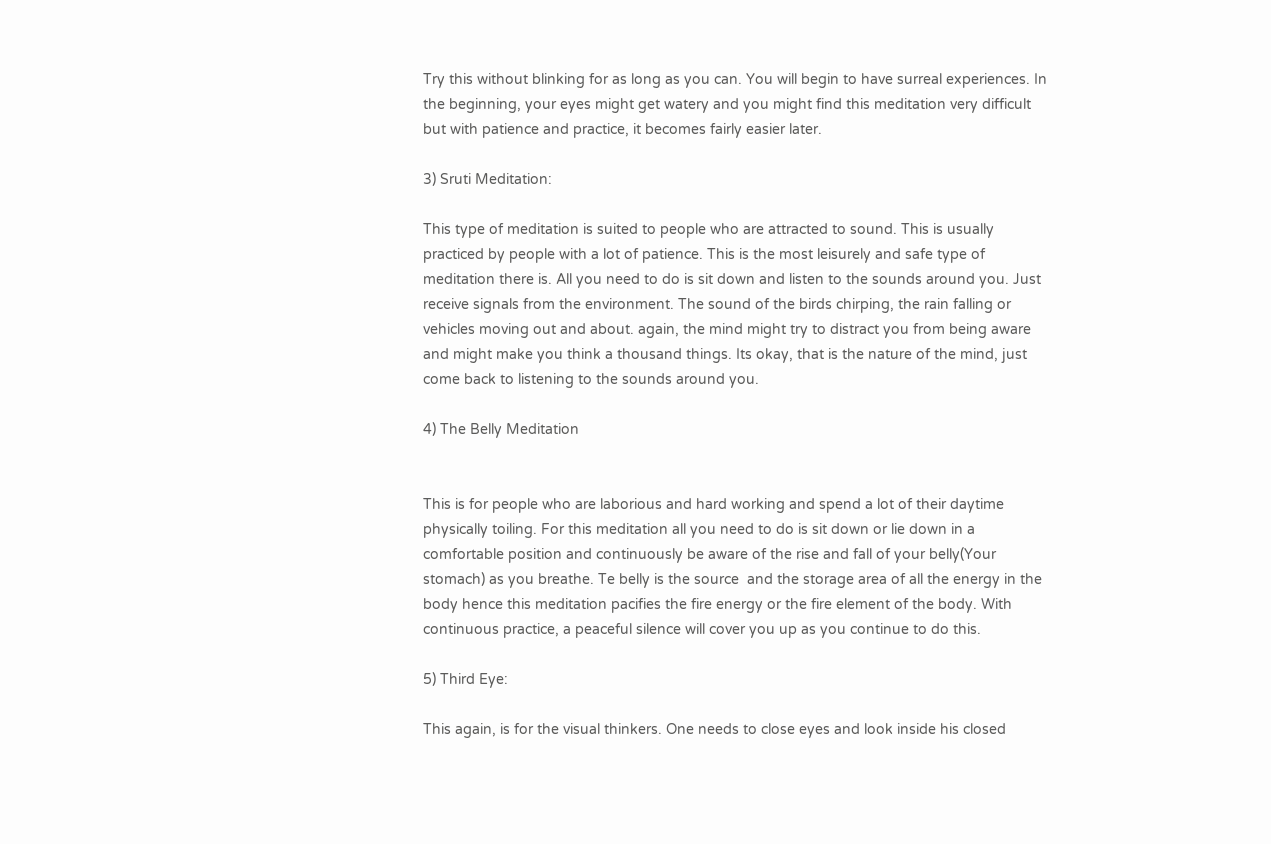Try this without blinking for as long as you can. You will begin to have surreal experiences. In the beginning, your eyes might get watery and you might find this meditation very difficult but with patience and practice, it becomes fairly easier later.

3) Sruti Meditation:

This type of meditation is suited to people who are attracted to sound. This is usually practiced by people with a lot of patience. This is the most leisurely and safe type of meditation there is. All you need to do is sit down and listen to the sounds around you. Just receive signals from the environment. The sound of the birds chirping, the rain falling or vehicles moving out and about. again, the mind might try to distract you from being aware and might make you think a thousand things. Its okay, that is the nature of the mind, just come back to listening to the sounds around you.

4) The Belly Meditation


This is for people who are laborious and hard working and spend a lot of their daytime physically toiling. For this meditation all you need to do is sit down or lie down in a comfortable position and continuously be aware of the rise and fall of your belly(Your stomach) as you breathe. Te belly is the source  and the storage area of all the energy in the body hence this meditation pacifies the fire energy or the fire element of the body. With continuous practice, a peaceful silence will cover you up as you continue to do this.

5) Third Eye:

This again, is for the visual thinkers. One needs to close eyes and look inside his closed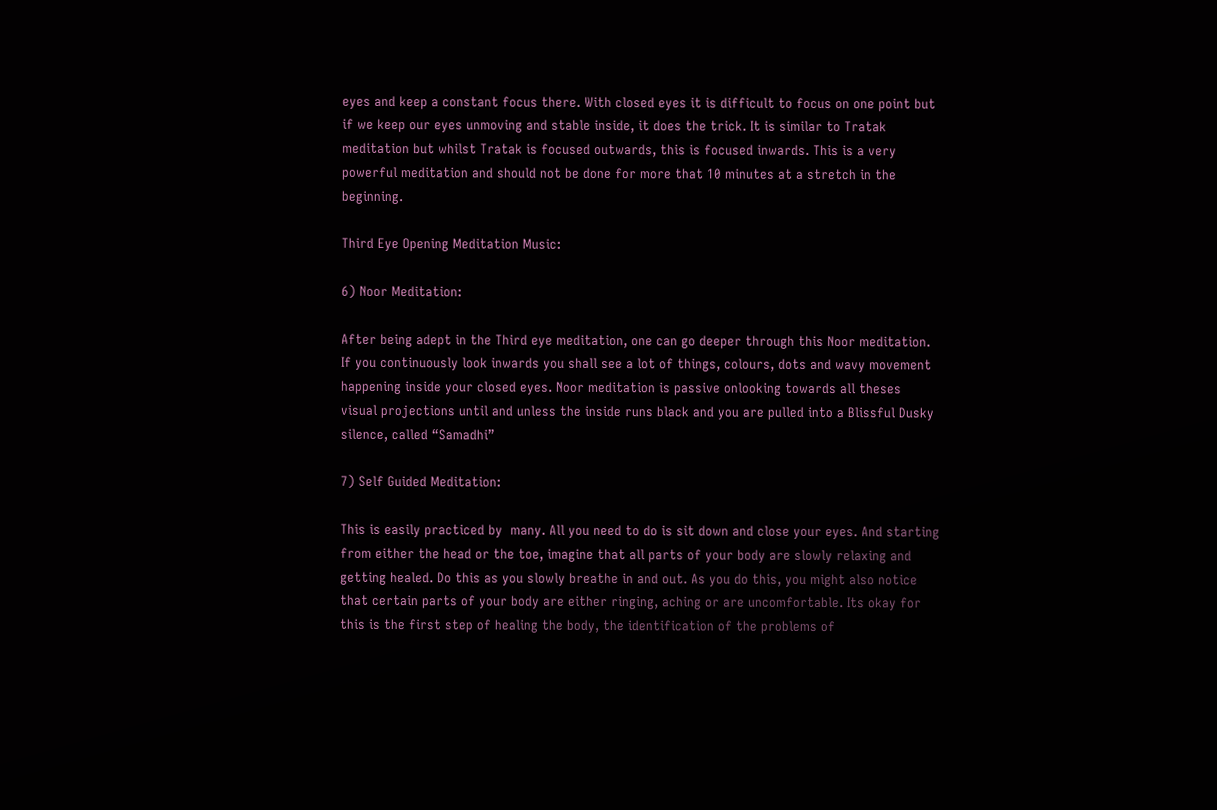eyes and keep a constant focus there. With closed eyes it is difficult to focus on one point but if we keep our eyes unmoving and stable inside, it does the trick. It is similar to Tratak meditation but whilst Tratak is focused outwards, this is focused inwards. This is a very powerful meditation and should not be done for more that 10 minutes at a stretch in the beginning.

Third Eye Opening Meditation Music:

6) Noor Meditation:

After being adept in the Third eye meditation, one can go deeper through this Noor meditation. If you continuously look inwards you shall see a lot of things, colours, dots and wavy movement happening inside your closed eyes. Noor meditation is passive onlooking towards all theses visual projections until and unless the inside runs black and you are pulled into a Blissful Dusky silence, called “Samadhi”

7) Self Guided Meditation:

This is easily practiced by  many. All you need to do is sit down and close your eyes. And starting from either the head or the toe, imagine that all parts of your body are slowly relaxing and getting healed. Do this as you slowly breathe in and out. As you do this, you might also notice that certain parts of your body are either ringing, aching or are uncomfortable. Its okay for this is the first step of healing the body, the identification of the problems of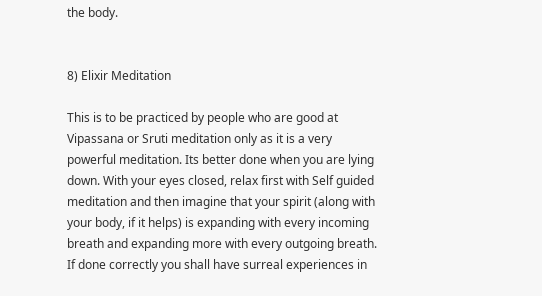the body.


8) Elixir Meditation

This is to be practiced by people who are good at Vipassana or Sruti meditation only as it is a very powerful meditation. Its better done when you are lying down. With your eyes closed, relax first with Self guided meditation and then imagine that your spirit (along with your body, if it helps) is expanding with every incoming breath and expanding more with every outgoing breath. If done correctly you shall have surreal experiences in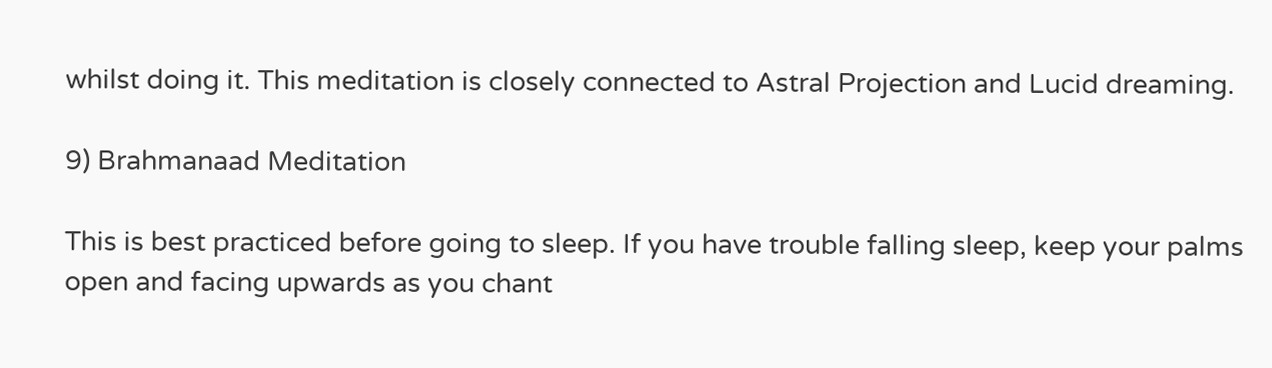whilst doing it. This meditation is closely connected to Astral Projection and Lucid dreaming.

9) Brahmanaad Meditation

This is best practiced before going to sleep. If you have trouble falling sleep, keep your palms open and facing upwards as you chant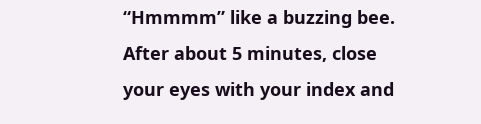“Hmmmm” like a buzzing bee. After about 5 minutes, close your eyes with your index and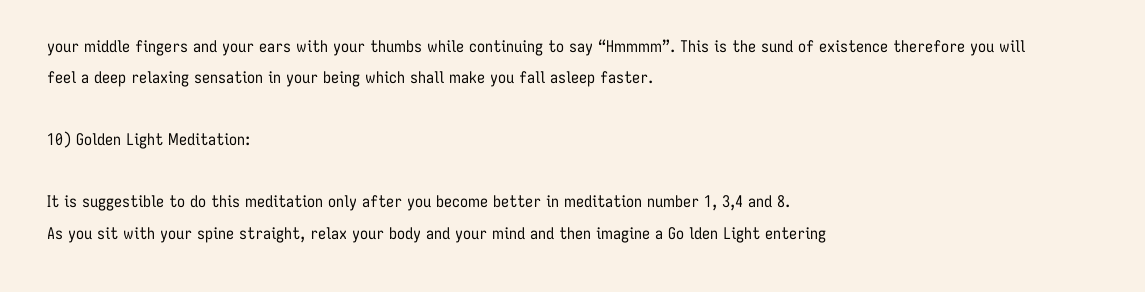your middle fingers and your ears with your thumbs while continuing to say “Hmmmm”. This is the sund of existence therefore you will feel a deep relaxing sensation in your being which shall make you fall asleep faster.

10) Golden Light Meditation:

It is suggestible to do this meditation only after you become better in meditation number 1, 3,4 and 8.
As you sit with your spine straight, relax your body and your mind and then imagine a Go lden Light entering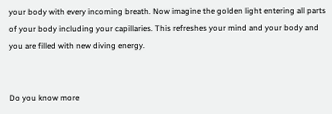your body with every incoming breath. Now imagine the golden light entering all parts of your body including your capillaries. This refreshes your mind and your body and you are filled with new diving energy.


Do you know more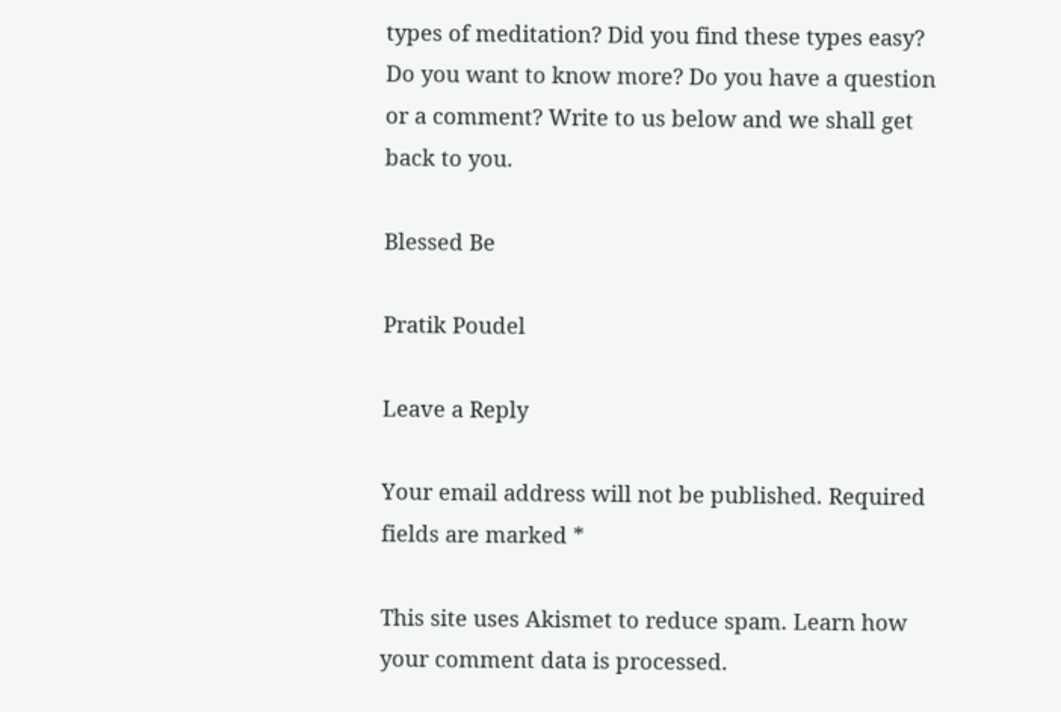types of meditation? Did you find these types easy? Do you want to know more? Do you have a question or a comment? Write to us below and we shall get back to you.

Blessed Be

Pratik Poudel

Leave a Reply

Your email address will not be published. Required fields are marked *

This site uses Akismet to reduce spam. Learn how your comment data is processed.